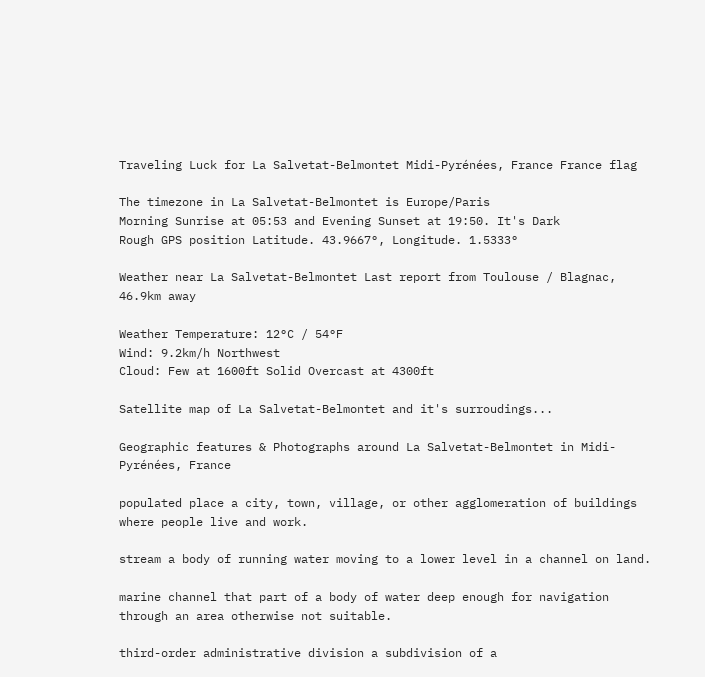Traveling Luck for La Salvetat-Belmontet Midi-Pyrénées, France France flag

The timezone in La Salvetat-Belmontet is Europe/Paris
Morning Sunrise at 05:53 and Evening Sunset at 19:50. It's Dark
Rough GPS position Latitude. 43.9667°, Longitude. 1.5333°

Weather near La Salvetat-Belmontet Last report from Toulouse / Blagnac, 46.9km away

Weather Temperature: 12°C / 54°F
Wind: 9.2km/h Northwest
Cloud: Few at 1600ft Solid Overcast at 4300ft

Satellite map of La Salvetat-Belmontet and it's surroudings...

Geographic features & Photographs around La Salvetat-Belmontet in Midi-Pyrénées, France

populated place a city, town, village, or other agglomeration of buildings where people live and work.

stream a body of running water moving to a lower level in a channel on land.

marine channel that part of a body of water deep enough for navigation through an area otherwise not suitable.

third-order administrative division a subdivision of a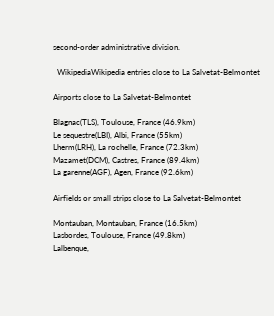second-order administrative division.

  WikipediaWikipedia entries close to La Salvetat-Belmontet

Airports close to La Salvetat-Belmontet

Blagnac(TLS), Toulouse, France (46.9km)
Le sequestre(LBI), Albi, France (55km)
Lherm(LRH), La rochelle, France (72.3km)
Mazamet(DCM), Castres, France (89.4km)
La garenne(AGF), Agen, France (92.6km)

Airfields or small strips close to La Salvetat-Belmontet

Montauban, Montauban, France (16.5km)
Lasbordes, Toulouse, France (49.8km)
Lalbenque,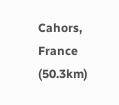Cahors, France (50.3km)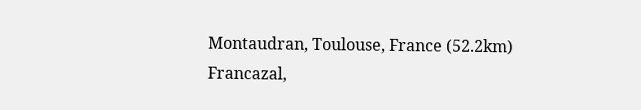Montaudran, Toulouse, France (52.2km)
Francazal,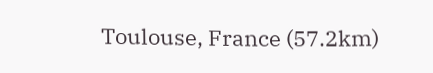Toulouse, France (57.2km)